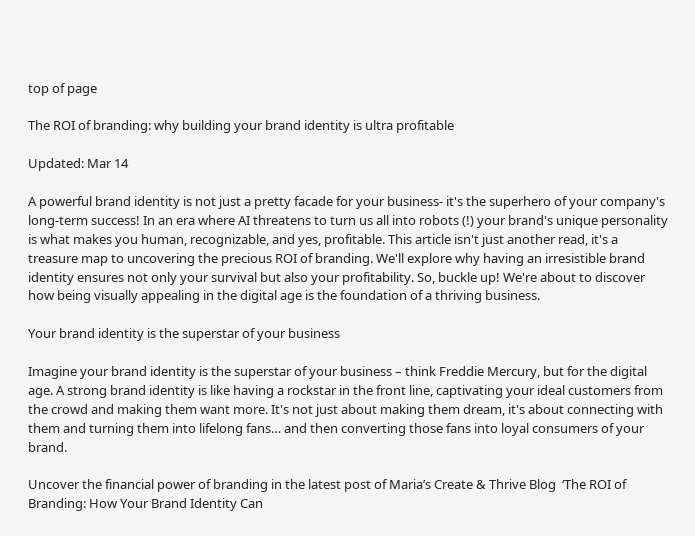top of page

The ROI of branding: why building your brand identity is ultra profitable

Updated: Mar 14

A powerful brand identity is not just a pretty facade for your business- it's the superhero of your company's long-term success! In an era where AI threatens to turn us all into robots (!) your brand's unique personality is what makes you human, recognizable, and yes, profitable. This article isn't just another read, it's a treasure map to uncovering the precious ROI of branding. We'll explore why having an irresistible brand identity ensures not only your survival but also your profitability. So, buckle up! We're about to discover how being visually appealing in the digital age is the foundation of a thriving business.

Your brand identity is the superstar of your business

Imagine your brand identity is the superstar of your business – think Freddie Mercury, but for the digital age. A strong brand identity is like having a rockstar in the front line, captivating your ideal customers from the crowd and making them want more. It's not just about making them dream, it's about connecting with them and turning them into lifelong fans… and then converting those fans into loyal consumers of your brand.

Uncover the financial power of branding in the latest post of Maria’s Create & Thrive Blog  ‘The ROI of Branding: How Your Brand Identity Can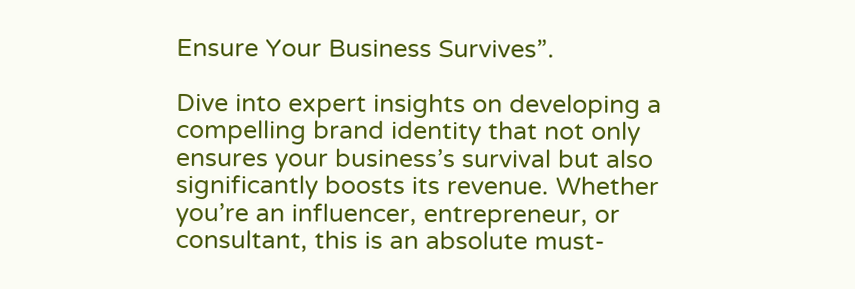Ensure Your Business Survives”.

Dive into expert insights on developing a compelling brand identity that not only ensures your business’s survival but also significantly boosts its revenue. Whether you’re an influencer, entrepreneur, or consultant, this is an absolute must-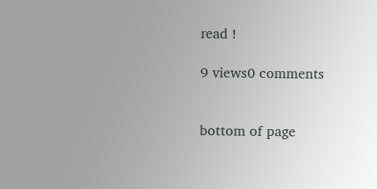read !

9 views0 comments


bottom of page